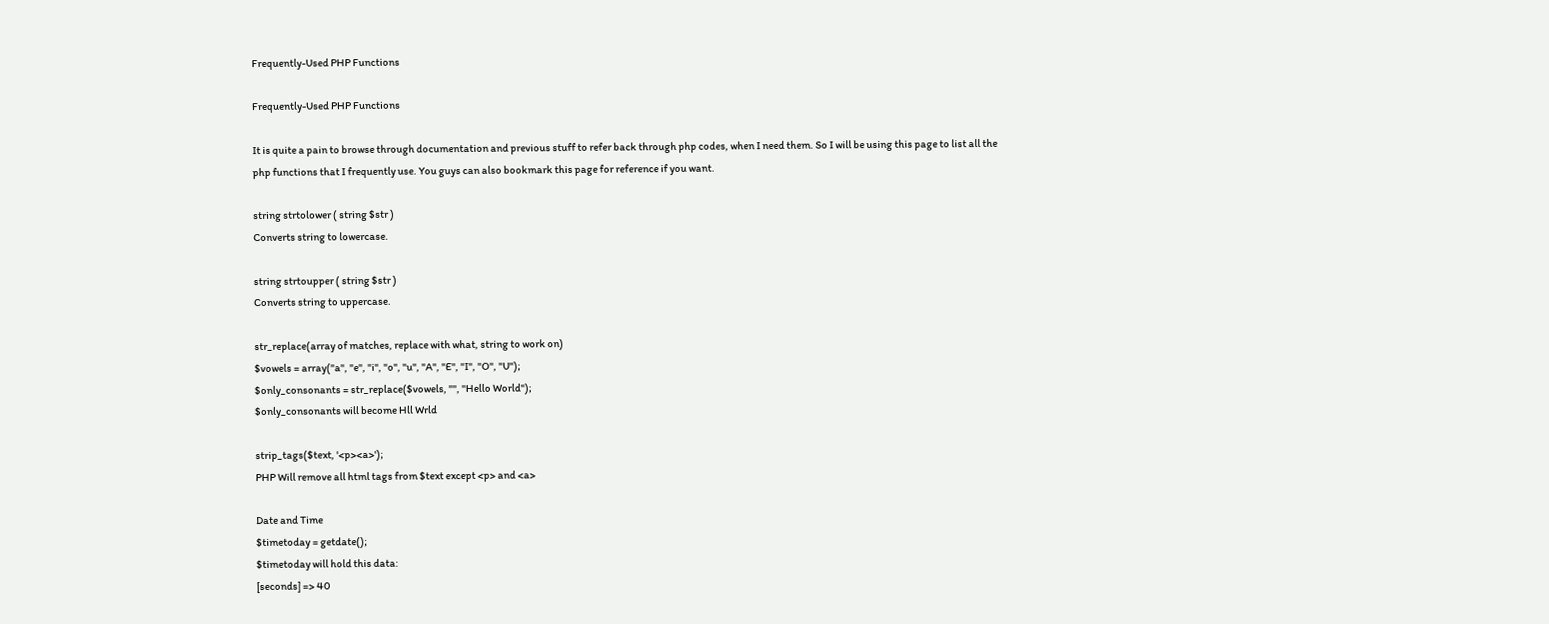Frequently-Used PHP Functions

Frequently-Used PHP Functions

It is quite a pain to browse through documentation and previous stuff to refer back through php codes, when I need them. So I will be using this page to list all the php functions that I frequently use. You guys can also bookmark this page for reference if you want.

string strtolower ( string $str )
Converts string to lowercase.

string strtoupper ( string $str )
Converts string to uppercase.

str_replace(array of matches, replace with what, string to work on)
$vowels = array("a", "e", "i", "o", "u", "A", "E", "I", "O", "U");
$only_consonants = str_replace($vowels, "", "Hello World");
$only_consonants will become Hll Wrld

strip_tags($text, '<p><a>');
PHP Will remove all html tags from $text except <p> and <a>

Date and Time
$timetoday = getdate();
$timetoday will hold this data:
[seconds] => 40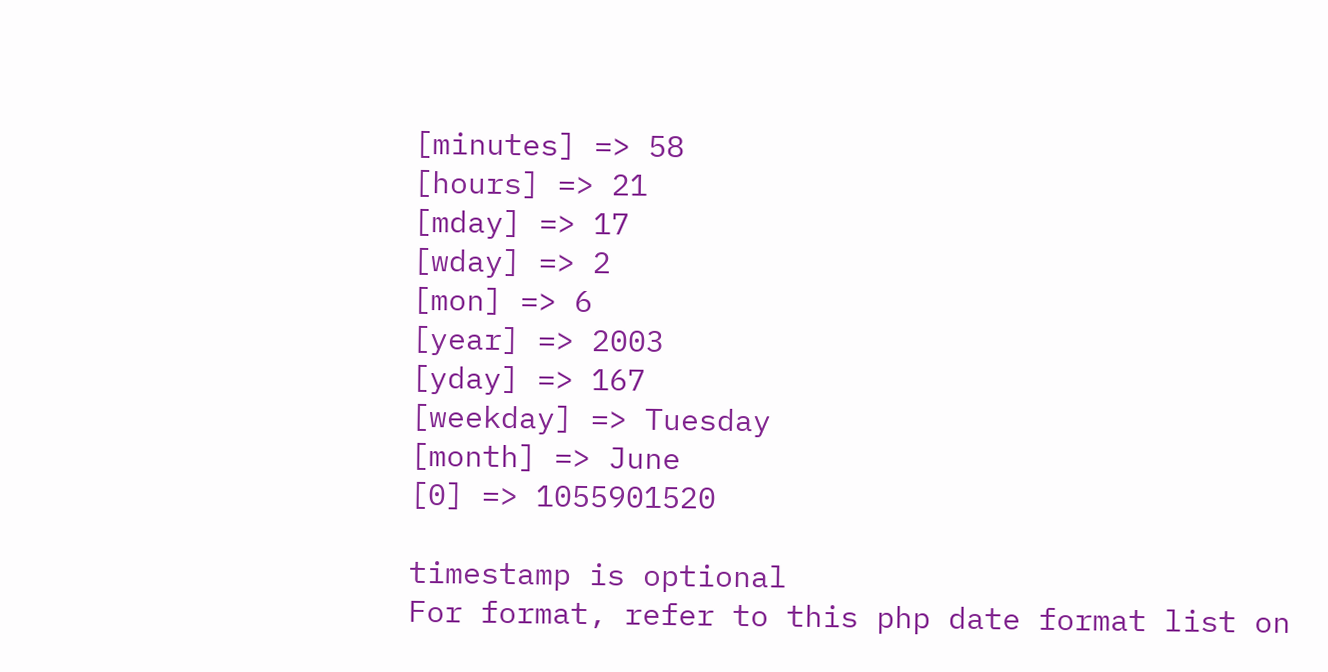[minutes] => 58
[hours] => 21
[mday] => 17
[wday] => 2
[mon] => 6
[year] => 2003
[yday] => 167
[weekday] => Tuesday
[month] => June
[0] => 1055901520

timestamp is optional
For format, refer to this php date format list on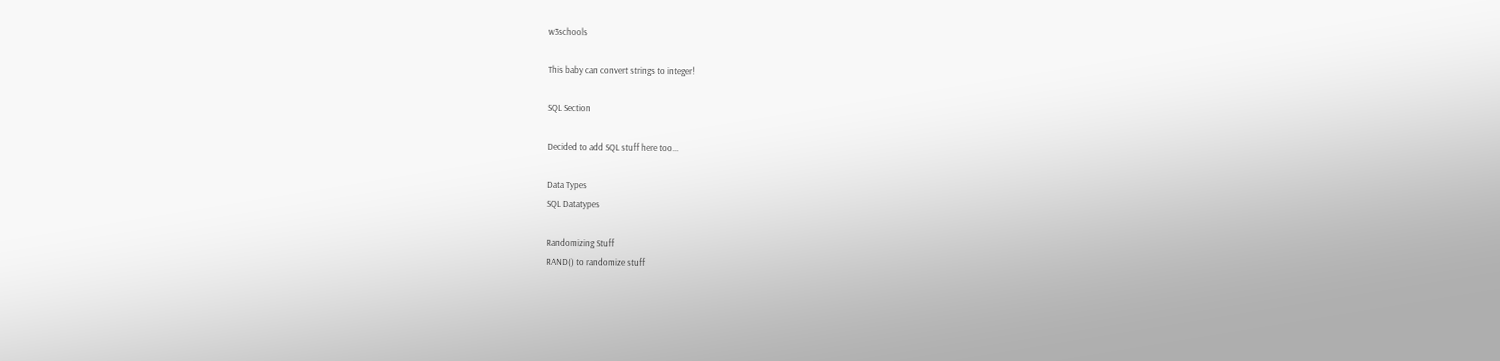w3schools

This baby can convert strings to integer!

SQL Section

Decided to add SQL stuff here too...

Data Types
SQL Datatypes

Randomizing Stuff
RAND() to randomize stuff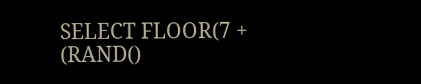SELECT FLOOR(7 + (RAND()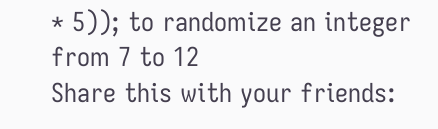* 5)); to randomize an integer from 7 to 12
Share this with your friends: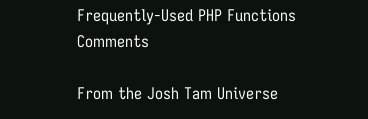Frequently-Used PHP Functions Comments

From the Josh Tam Universe